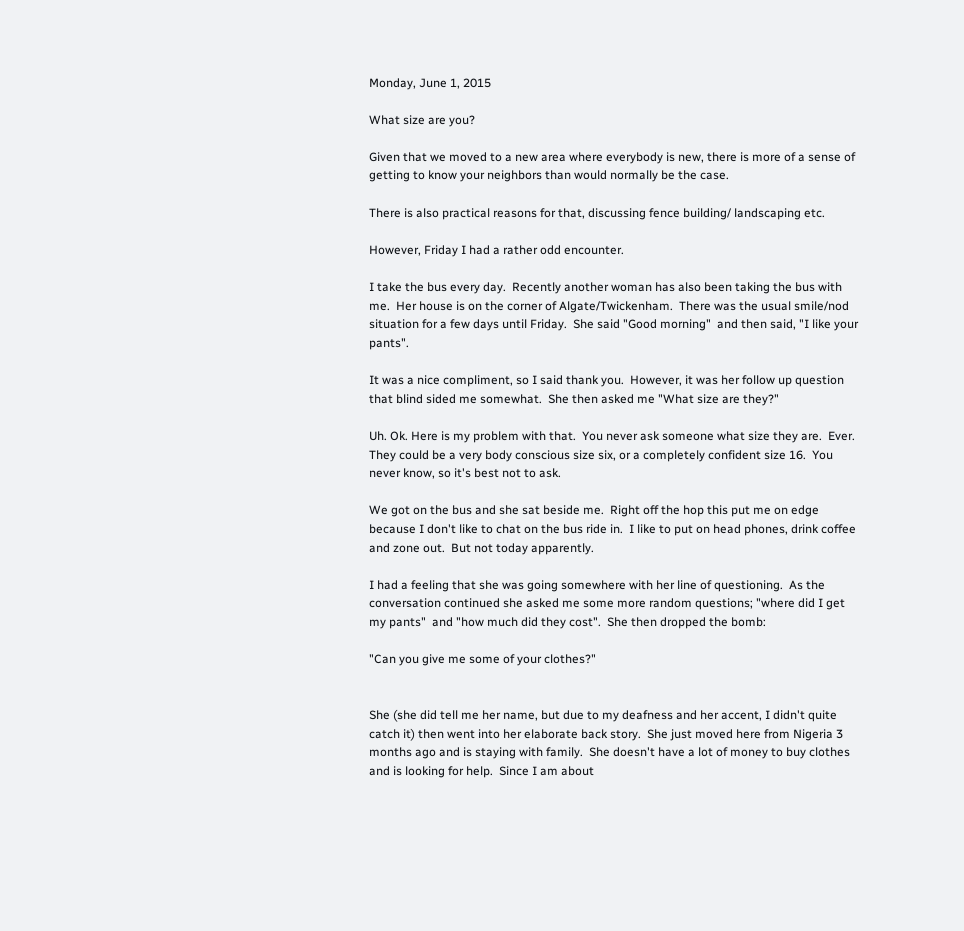Monday, June 1, 2015

What size are you?

Given that we moved to a new area where everybody is new, there is more of a sense of getting to know your neighbors than would normally be the case.

There is also practical reasons for that, discussing fence building/ landscaping etc.

However, Friday I had a rather odd encounter.

I take the bus every day.  Recently another woman has also been taking the bus with me.  Her house is on the corner of Algate/Twickenham.  There was the usual smile/nod situation for a few days until Friday.  She said "Good morning"  and then said, "I like your pants".

It was a nice compliment, so I said thank you.  However, it was her follow up question that blind sided me somewhat.  She then asked me "What size are they?"

Uh. Ok. Here is my problem with that.  You never ask someone what size they are.  Ever.  They could be a very body conscious size six, or a completely confident size 16.  You never know, so it's best not to ask.

We got on the bus and she sat beside me.  Right off the hop this put me on edge because I don't like to chat on the bus ride in.  I like to put on head phones, drink coffee and zone out.  But not today apparently.

I had a feeling that she was going somewhere with her line of questioning.  As the conversation continued she asked me some more random questions; "where did I get my pants"  and "how much did they cost".  She then dropped the bomb:

"Can you give me some of your clothes?"


She (she did tell me her name, but due to my deafness and her accent, I didn't quite catch it) then went into her elaborate back story.  She just moved here from Nigeria 3 months ago and is staying with family.  She doesn't have a lot of money to buy clothes and is looking for help.  Since I am about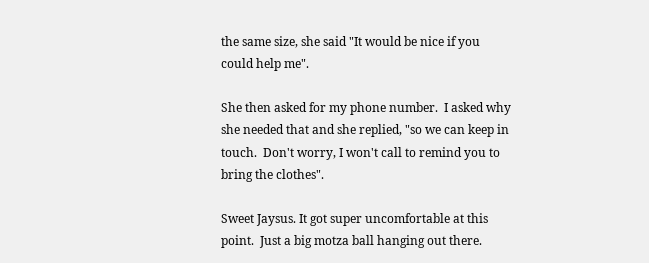the same size, she said "It would be nice if you could help me".

She then asked for my phone number.  I asked why she needed that and she replied, "so we can keep in touch.  Don't worry, I won't call to remind you to bring the clothes".

Sweet Jaysus. It got super uncomfortable at this point.  Just a big motza ball hanging out there.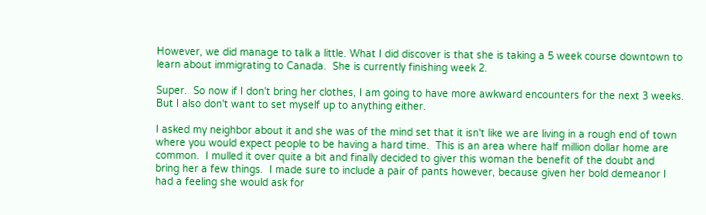However, we did manage to talk a little. What I did discover is that she is taking a 5 week course downtown to learn about immigrating to Canada.  She is currently finishing week 2.

Super.  So now if I don't bring her clothes, I am going to have more awkward encounters for the next 3 weeks.  But I also don't want to set myself up to anything either.

I asked my neighbor about it and she was of the mind set that it isn't like we are living in a rough end of town where you would expect people to be having a hard time.  This is an area where half million dollar home are common.  I mulled it over quite a bit and finally decided to giver this woman the benefit of the doubt and  bring her a few things.  I made sure to include a pair of pants however, because given her bold demeanor I had a feeling she would ask for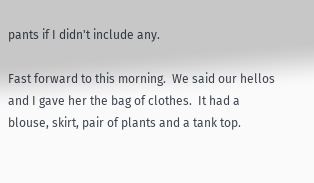pants if I didn't include any.

Fast forward to this morning.  We said our hellos and I gave her the bag of clothes.  It had a blouse, skirt, pair of plants and a tank top.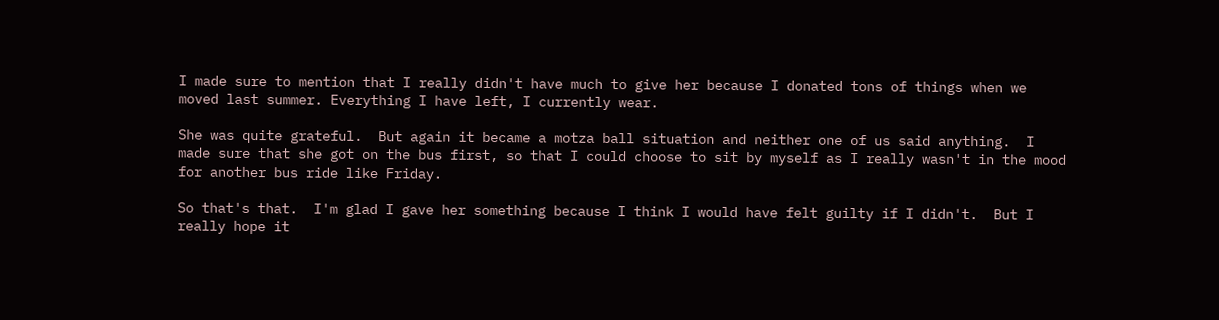I made sure to mention that I really didn't have much to give her because I donated tons of things when we moved last summer. Everything I have left, I currently wear.

She was quite grateful.  But again it became a motza ball situation and neither one of us said anything.  I made sure that she got on the bus first, so that I could choose to sit by myself as I really wasn't in the mood for another bus ride like Friday.

So that's that.  I'm glad I gave her something because I think I would have felt guilty if I didn't.  But I really hope it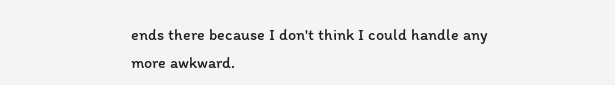ends there because I don't think I could handle any more awkward.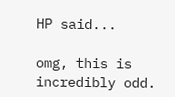HP said...

omg, this is incredibly odd.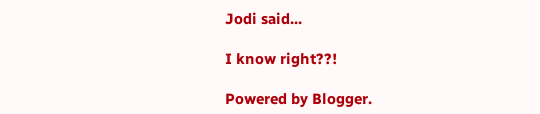Jodi said...

I know right??!

Powered by Blogger.